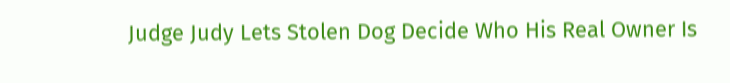Judge Judy Lets Stolen Dog Decide Who His Real Owner Is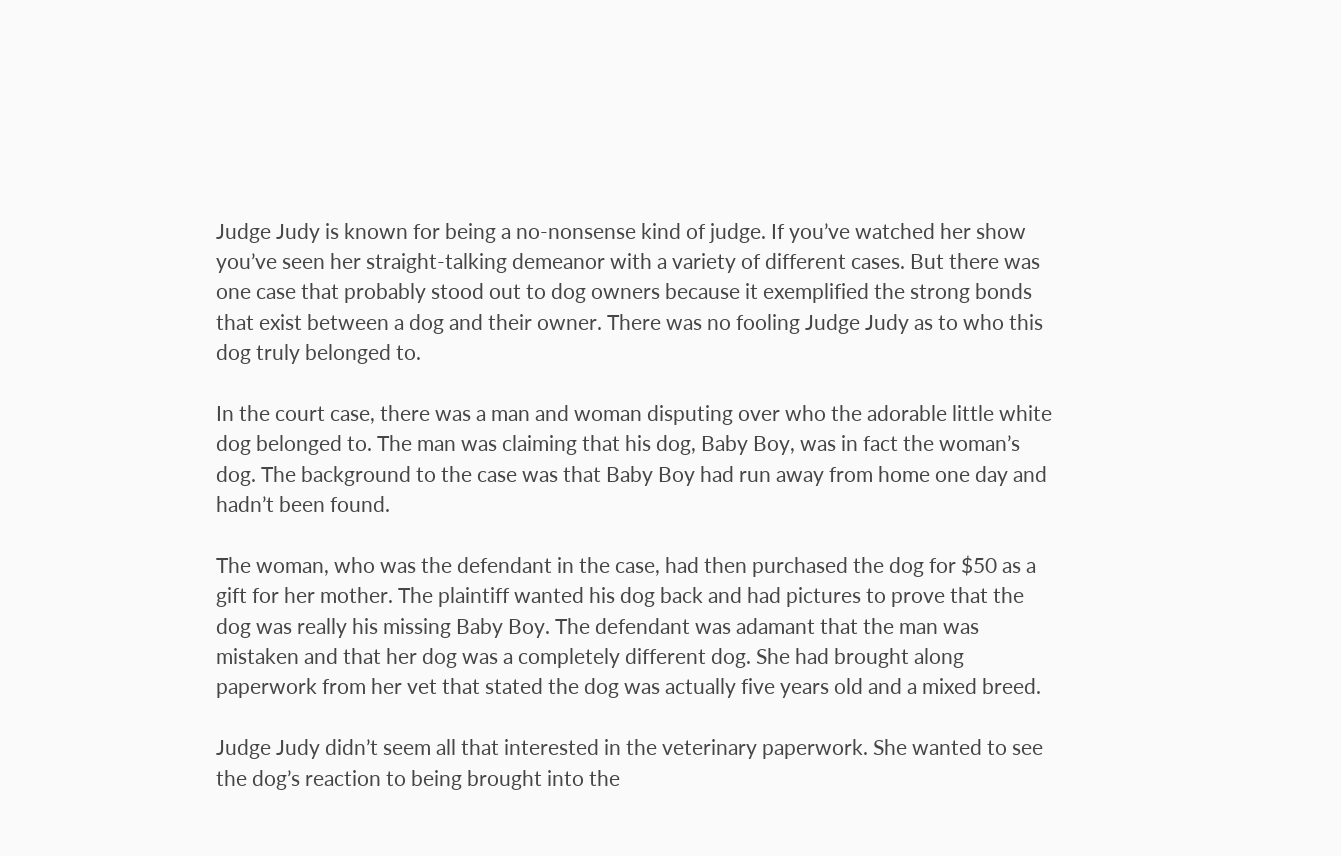Judge Judy is known for being a no-nonsense kind of judge. If you’ve watched her show you’ve seen her straight-talking demeanor with a variety of different cases. But there was one case that probably stood out to dog owners because it exemplified the strong bonds that exist between a dog and their owner. There was no fooling Judge Judy as to who this dog truly belonged to.

In the court case, there was a man and woman disputing over who the adorable little white dog belonged to. The man was claiming that his dog, Baby Boy, was in fact the woman’s dog. The background to the case was that Baby Boy had run away from home one day and hadn’t been found.

The woman, who was the defendant in the case, had then purchased the dog for $50 as a gift for her mother. The plaintiff wanted his dog back and had pictures to prove that the dog was really his missing Baby Boy. The defendant was adamant that the man was mistaken and that her dog was a completely different dog. She had brought along paperwork from her vet that stated the dog was actually five years old and a mixed breed.

Judge Judy didn’t seem all that interested in the veterinary paperwork. She wanted to see the dog’s reaction to being brought into the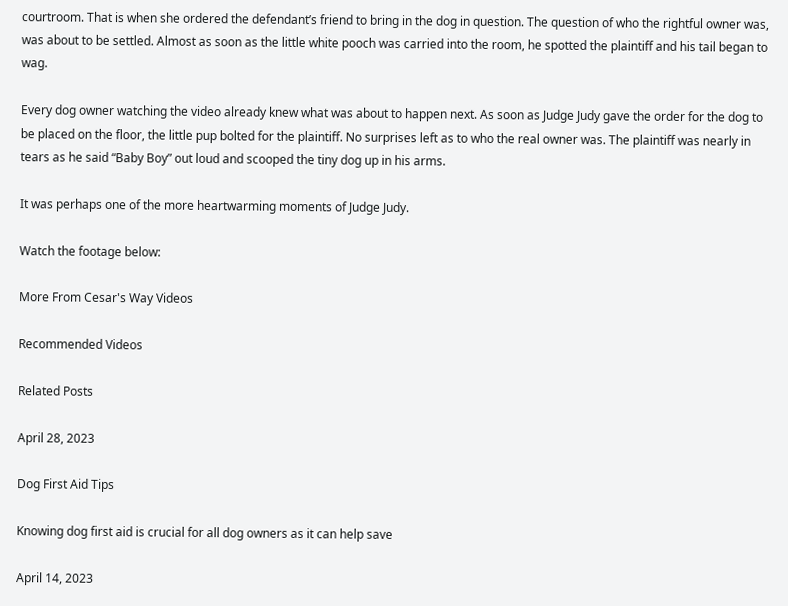courtroom. That is when she ordered the defendant’s friend to bring in the dog in question. The question of who the rightful owner was, was about to be settled. Almost as soon as the little white pooch was carried into the room, he spotted the plaintiff and his tail began to wag.

Every dog owner watching the video already knew what was about to happen next. As soon as Judge Judy gave the order for the dog to be placed on the floor, the little pup bolted for the plaintiff. No surprises left as to who the real owner was. The plaintiff was nearly in tears as he said “Baby Boy” out loud and scooped the tiny dog up in his arms.

It was perhaps one of the more heartwarming moments of Judge Judy.

Watch the footage below:

More From Cesar's Way Videos

Recommended Videos

Related Posts

April 28, 2023

Dog First Aid Tips

Knowing dog first aid is crucial for all dog owners as it can help save

April 14, 2023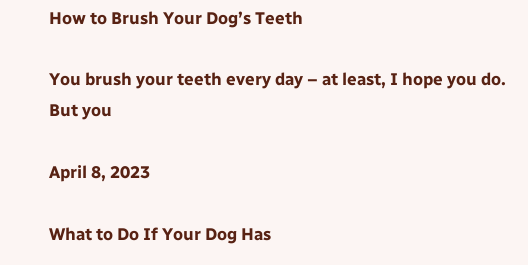How to Brush Your Dog’s Teeth

You brush your teeth every day – at least, I hope you do. But you

April 8, 2023

What to Do If Your Dog Has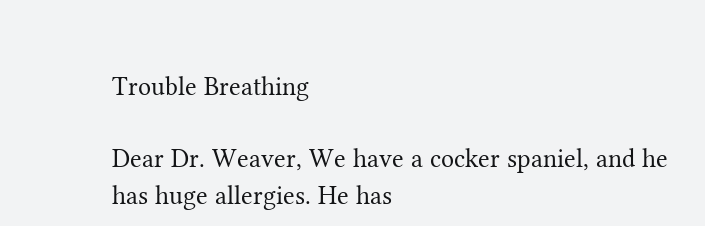Trouble Breathing

Dear Dr. Weaver, We have a cocker spaniel, and he has huge allergies. He has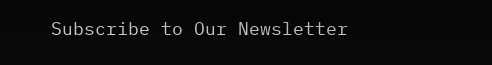Subscribe to Our Newsletter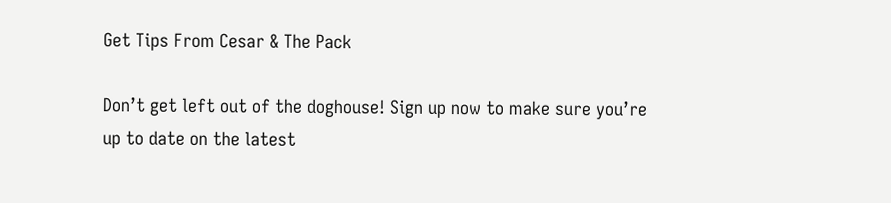Get Tips From Cesar & The Pack

Don’t get left out of the doghouse! Sign up now to make sure you’re up to date on the latest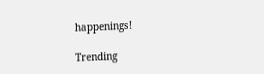happenings!

Trending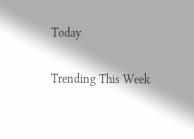Today

Trending This Week